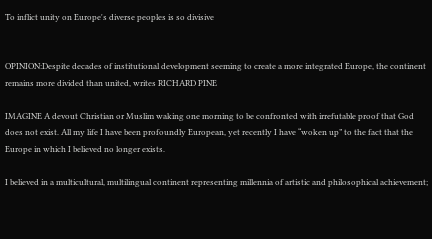To inflict unity on Europe's diverse peoples is so divisive


OPINION:Despite decades of institutional development seeming to create a more integrated Europe, the continent remains more divided than united, writes RICHARD PINE

IMAGINE A devout Christian or Muslim waking one morning to be confronted with irrefutable proof that God does not exist. All my life I have been profoundly European, yet recently I have “woken up” to the fact that the Europe in which I believed no longer exists.

I believed in a multicultural, multilingual continent representing millennia of artistic and philosophical achievement;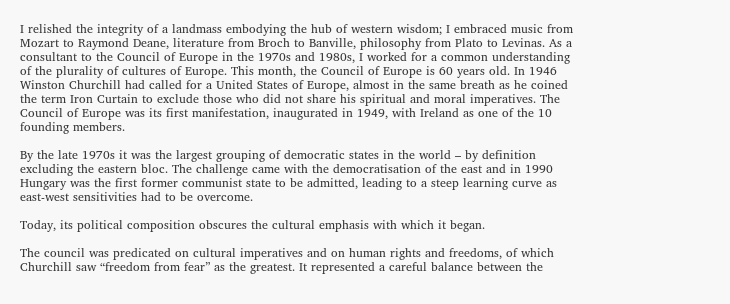I relished the integrity of a landmass embodying the hub of western wisdom; I embraced music from Mozart to Raymond Deane, literature from Broch to Banville, philosophy from Plato to Levinas. As a consultant to the Council of Europe in the 1970s and 1980s, I worked for a common understanding of the plurality of cultures of Europe. This month, the Council of Europe is 60 years old. In 1946 Winston Churchill had called for a United States of Europe, almost in the same breath as he coined the term Iron Curtain to exclude those who did not share his spiritual and moral imperatives. The Council of Europe was its first manifestation, inaugurated in 1949, with Ireland as one of the 10 founding members.

By the late 1970s it was the largest grouping of democratic states in the world – by definition excluding the eastern bloc. The challenge came with the democratisation of the east and in 1990 Hungary was the first former communist state to be admitted, leading to a steep learning curve as east-west sensitivities had to be overcome.

Today, its political composition obscures the cultural emphasis with which it began.

The council was predicated on cultural imperatives and on human rights and freedoms, of which Churchill saw “freedom from fear” as the greatest. It represented a careful balance between the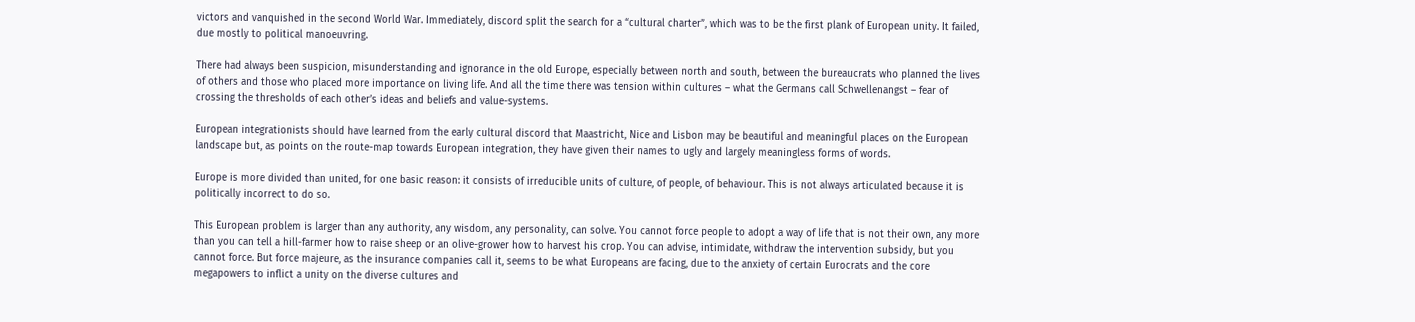victors and vanquished in the second World War. Immediately, discord split the search for a “cultural charter”, which was to be the first plank of European unity. It failed, due mostly to political manoeuvring.

There had always been suspicion, misunderstanding and ignorance in the old Europe, especially between north and south, between the bureaucrats who planned the lives of others and those who placed more importance on living life. And all the time there was tension within cultures – what the Germans call Schwellenangst – fear of crossing the thresholds of each other’s ideas and beliefs and value-systems.

European integrationists should have learned from the early cultural discord that Maastricht, Nice and Lisbon may be beautiful and meaningful places on the European landscape but, as points on the route-map towards European integration, they have given their names to ugly and largely meaningless forms of words.

Europe is more divided than united, for one basic reason: it consists of irreducible units of culture, of people, of behaviour. This is not always articulated because it is politically incorrect to do so.

This European problem is larger than any authority, any wisdom, any personality, can solve. You cannot force people to adopt a way of life that is not their own, any more than you can tell a hill-farmer how to raise sheep or an olive-grower how to harvest his crop. You can advise, intimidate, withdraw the intervention subsidy, but you cannot force. But force majeure, as the insurance companies call it, seems to be what Europeans are facing, due to the anxiety of certain Eurocrats and the core megapowers to inflict a unity on the diverse cultures and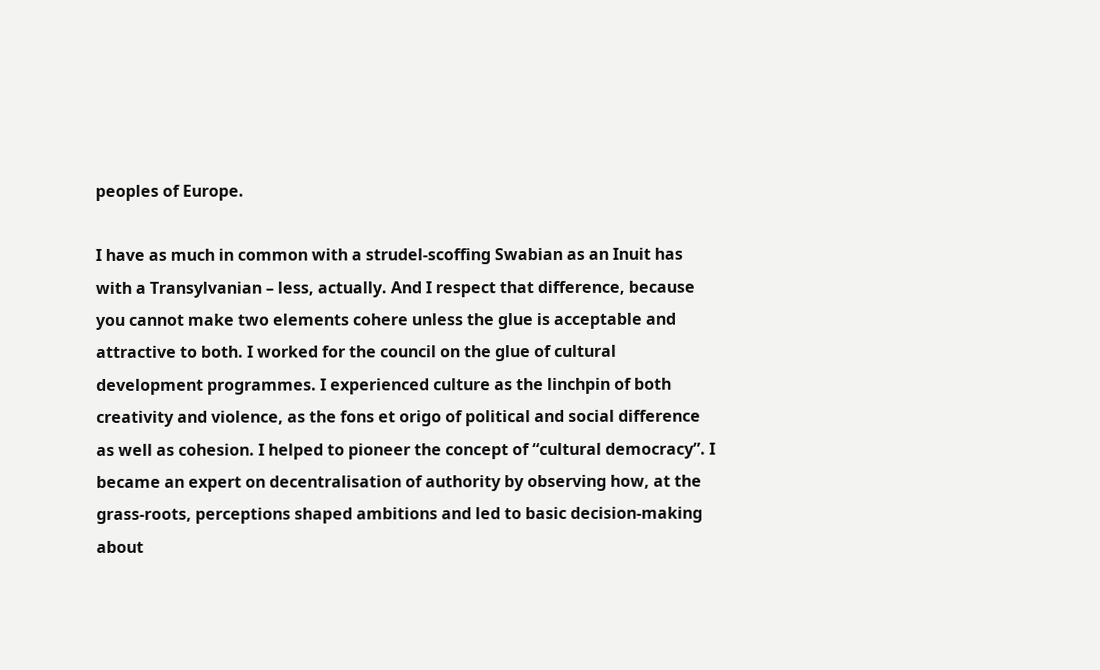peoples of Europe.

I have as much in common with a strudel-scoffing Swabian as an Inuit has with a Transylvanian – less, actually. And I respect that difference, because you cannot make two elements cohere unless the glue is acceptable and attractive to both. I worked for the council on the glue of cultural development programmes. I experienced culture as the linchpin of both creativity and violence, as the fons et origo of political and social difference as well as cohesion. I helped to pioneer the concept of “cultural democracy”. I became an expert on decentralisation of authority by observing how, at the grass-roots, perceptions shaped ambitions and led to basic decision-making about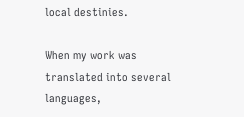local destinies.

When my work was translated into several languages,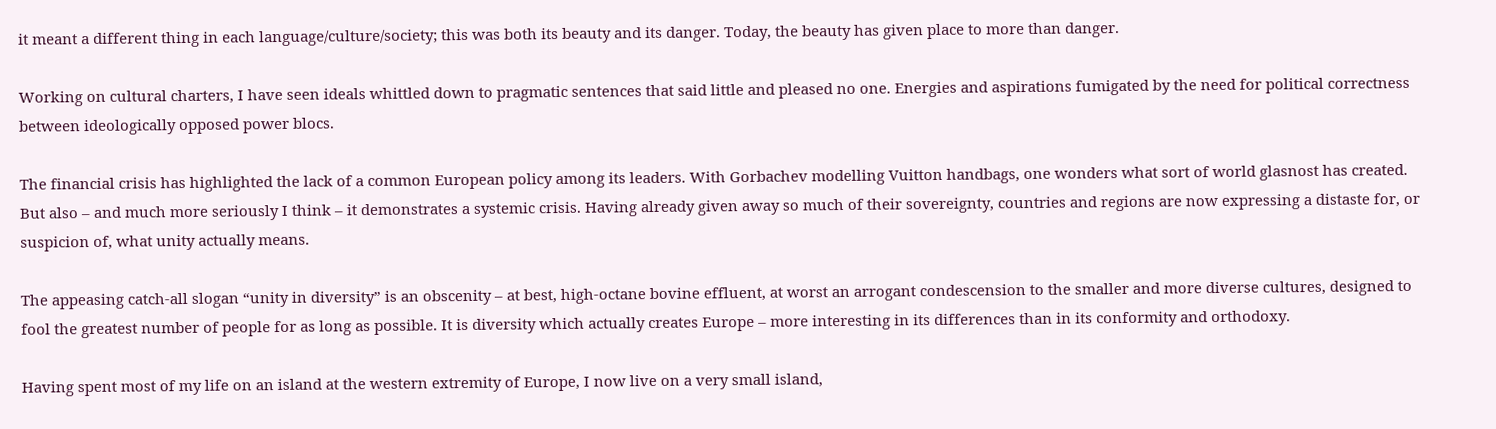it meant a different thing in each language/culture/society; this was both its beauty and its danger. Today, the beauty has given place to more than danger.

Working on cultural charters, I have seen ideals whittled down to pragmatic sentences that said little and pleased no one. Energies and aspirations fumigated by the need for political correctness between ideologically opposed power blocs.

The financial crisis has highlighted the lack of a common European policy among its leaders. With Gorbachev modelling Vuitton handbags, one wonders what sort of world glasnost has created. But also – and much more seriously I think – it demonstrates a systemic crisis. Having already given away so much of their sovereignty, countries and regions are now expressing a distaste for, or suspicion of, what unity actually means.

The appeasing catch-all slogan “unity in diversity” is an obscenity – at best, high-octane bovine effluent, at worst an arrogant condescension to the smaller and more diverse cultures, designed to fool the greatest number of people for as long as possible. It is diversity which actually creates Europe – more interesting in its differences than in its conformity and orthodoxy.

Having spent most of my life on an island at the western extremity of Europe, I now live on a very small island,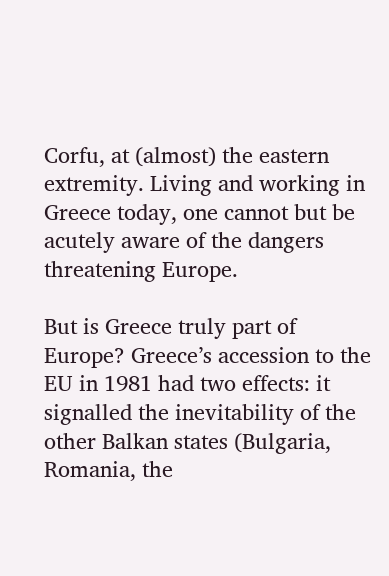Corfu, at (almost) the eastern extremity. Living and working in Greece today, one cannot but be acutely aware of the dangers threatening Europe.

But is Greece truly part of Europe? Greece’s accession to the EU in 1981 had two effects: it signalled the inevitability of the other Balkan states (Bulgaria, Romania, the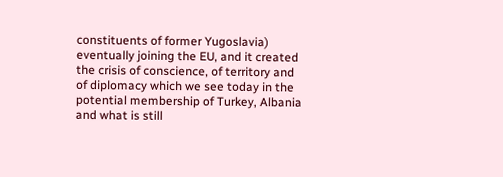constituents of former Yugoslavia) eventually joining the EU, and it created the crisis of conscience, of territory and of diplomacy which we see today in the potential membership of Turkey, Albania and what is still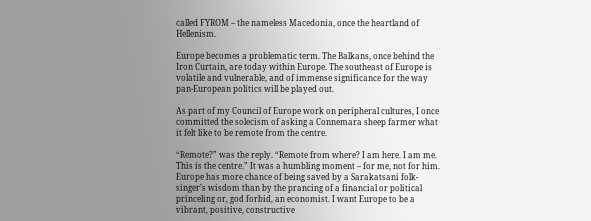called FYROM – the nameless Macedonia, once the heartland of Hellenism.

Europe becomes a problematic term. The Balkans, once behind the Iron Curtain, are today within Europe. The southeast of Europe is volatile and vulnerable, and of immense significance for the way pan-European politics will be played out.

As part of my Council of Europe work on peripheral cultures, I once committed the solecism of asking a Connemara sheep farmer what it felt like to be remote from the centre.

“Remote?” was the reply. “Remote from where? I am here. I am me. This is the centre.” It was a humbling moment – for me, not for him. Europe has more chance of being saved by a Sarakatsani folk-singer’s wisdom than by the prancing of a financial or political princeling or, god forbid, an economist. I want Europe to be a vibrant, positive, constructive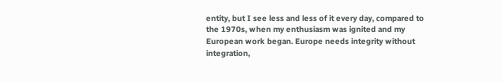entity, but I see less and less of it every day, compared to the 1970s, when my enthusiasm was ignited and my European work began. Europe needs integrity without integration,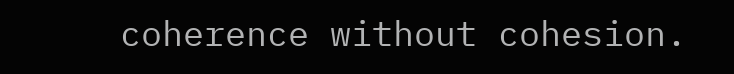coherence without cohesion.